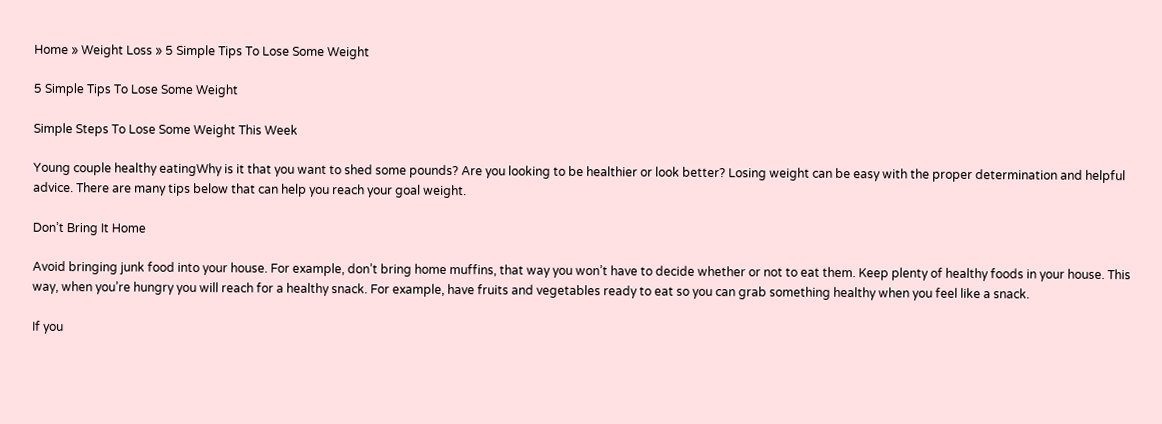Home » Weight Loss » 5 Simple Tips To Lose Some Weight

5 Simple Tips To Lose Some Weight

Simple Steps To Lose Some Weight This Week

Young couple healthy eatingWhy is it that you want to shed some pounds? Are you looking to be healthier or look better? Losing weight can be easy with the proper determination and helpful advice. There are many tips below that can help you reach your goal weight.

Don’t Bring It Home

Avoid bringing junk food into your house. For example, don’t bring home muffins, that way you won’t have to decide whether or not to eat them. Keep plenty of healthy foods in your house. This way, when you’re hungry you will reach for a healthy snack. For example, have fruits and vegetables ready to eat so you can grab something healthy when you feel like a snack.

If you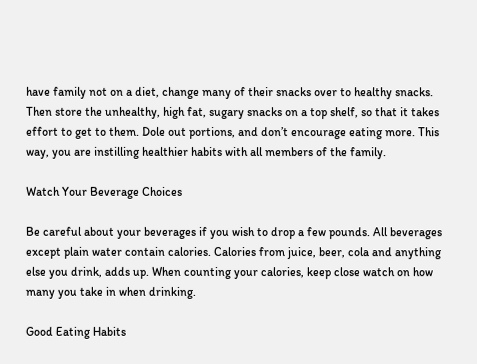have family not on a diet, change many of their snacks over to healthy snacks. Then store the unhealthy, high fat, sugary snacks on a top shelf, so that it takes effort to get to them. Dole out portions, and don’t encourage eating more. This way, you are instilling healthier habits with all members of the family.

Watch Your Beverage Choices

Be careful about your beverages if you wish to drop a few pounds. All beverages except plain water contain calories. Calories from juice, beer, cola and anything else you drink, adds up. When counting your calories, keep close watch on how many you take in when drinking.

Good Eating Habits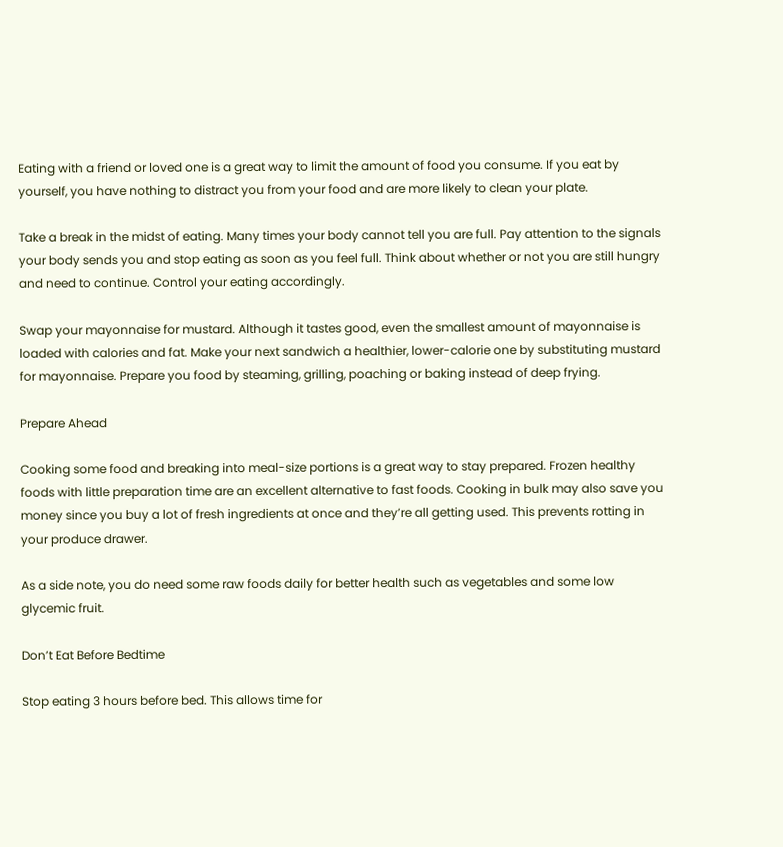Eating with a friend or loved one is a great way to limit the amount of food you consume. If you eat by yourself, you have nothing to distract you from your food and are more likely to clean your plate.

Take a break in the midst of eating. Many times your body cannot tell you are full. Pay attention to the signals your body sends you and stop eating as soon as you feel full. Think about whether or not you are still hungry and need to continue. Control your eating accordingly.

Swap your mayonnaise for mustard. Although it tastes good, even the smallest amount of mayonnaise is loaded with calories and fat. Make your next sandwich a healthier, lower-calorie one by substituting mustard for mayonnaise. Prepare you food by steaming, grilling, poaching or baking instead of deep frying.

Prepare Ahead

Cooking some food and breaking into meal-size portions is a great way to stay prepared. Frozen healthy foods with little preparation time are an excellent alternative to fast foods. Cooking in bulk may also save you money since you buy a lot of fresh ingredients at once and they’re all getting used. This prevents rotting in your produce drawer.

As a side note, you do need some raw foods daily for better health such as vegetables and some low glycemic fruit.

Don’t Eat Before Bedtime

Stop eating 3 hours before bed. This allows time for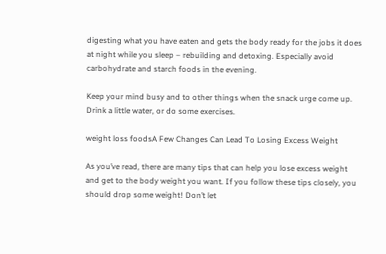digesting what you have eaten and gets the body ready for the jobs it does at night while you sleep – rebuilding and detoxing. Especially avoid carbohydrate and starch foods in the evening.

Keep your mind busy and to other things when the snack urge come up. Drink a little water, or do some exercises.

weight loss foodsA Few Changes Can Lead To Losing Excess Weight

As you’ve read, there are many tips that can help you lose excess weight and get to the body weight you want. If you follow these tips closely, you should drop some weight! Don’t let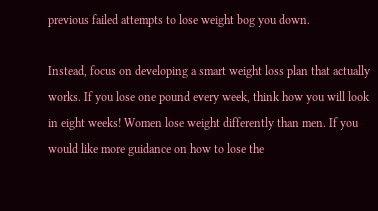previous failed attempts to lose weight bog you down.

Instead, focus on developing a smart weight loss plan that actually works. If you lose one pound every week, think how you will look in eight weeks! Women lose weight differently than men. If you would like more guidance on how to lose the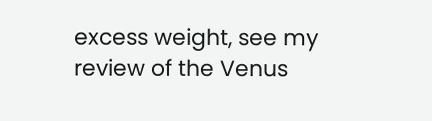excess weight, see my review of the Venus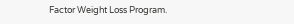Factor Weight Loss Program.